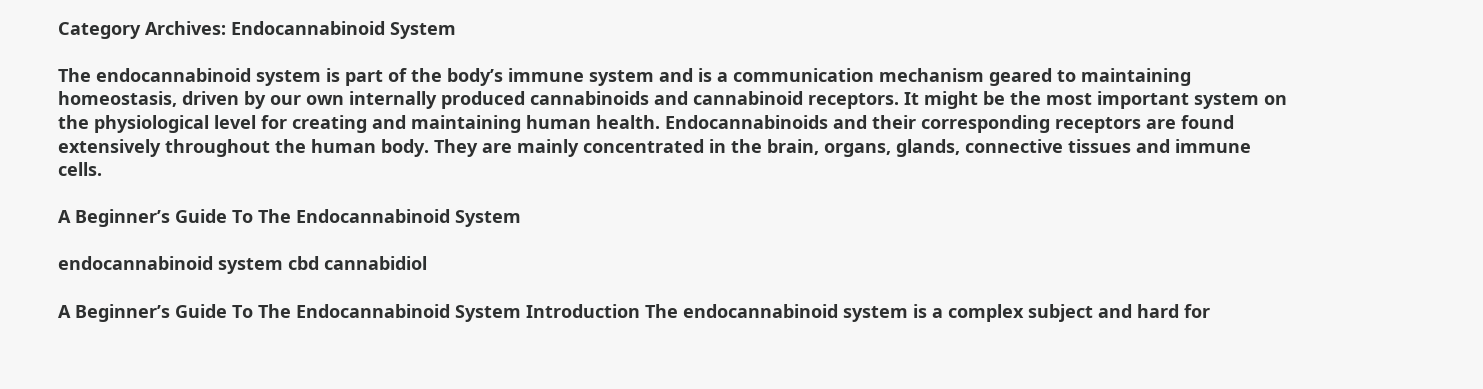Category Archives: Endocannabinoid System

The endocannabinoid system is part of the body’s immune system and is a communication mechanism geared to maintaining homeostasis, driven by our own internally produced cannabinoids and cannabinoid receptors. It might be the most important system on the physiological level for creating and maintaining human health. Endocannabinoids and their corresponding receptors are found extensively throughout the human body. They are mainly concentrated in the brain, organs, glands, connective tissues and immune cells.

A Beginner’s Guide To The Endocannabinoid System

endocannabinoid system cbd cannabidiol

A Beginner’s Guide To The Endocannabinoid System Introduction The endocannabinoid system is a complex subject and hard for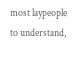most laypeople to understand,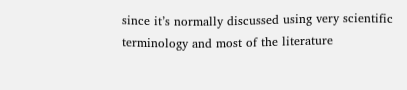since it’s normally discussed using very scientific terminology and most of the literature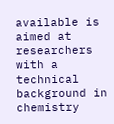available is aimed at researchers with a technical background in chemistry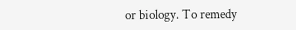or biology. To remedy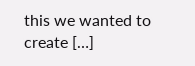this we wanted to create […]